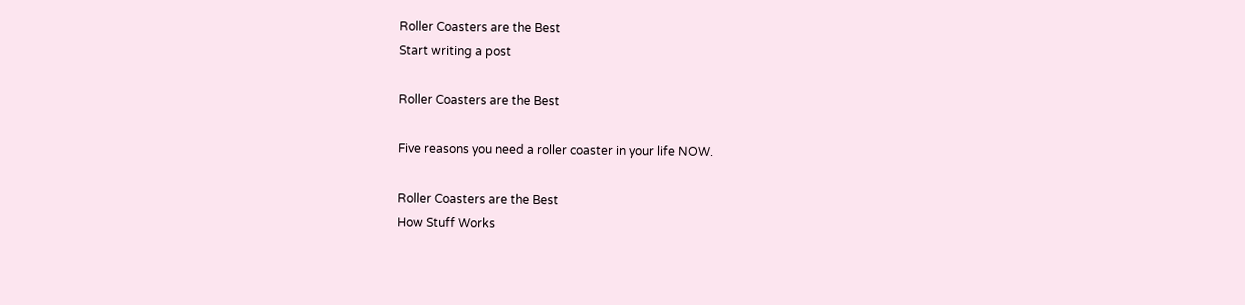Roller Coasters are the Best
Start writing a post

Roller Coasters are the Best

Five reasons you need a roller coaster in your life NOW.

Roller Coasters are the Best
How Stuff Works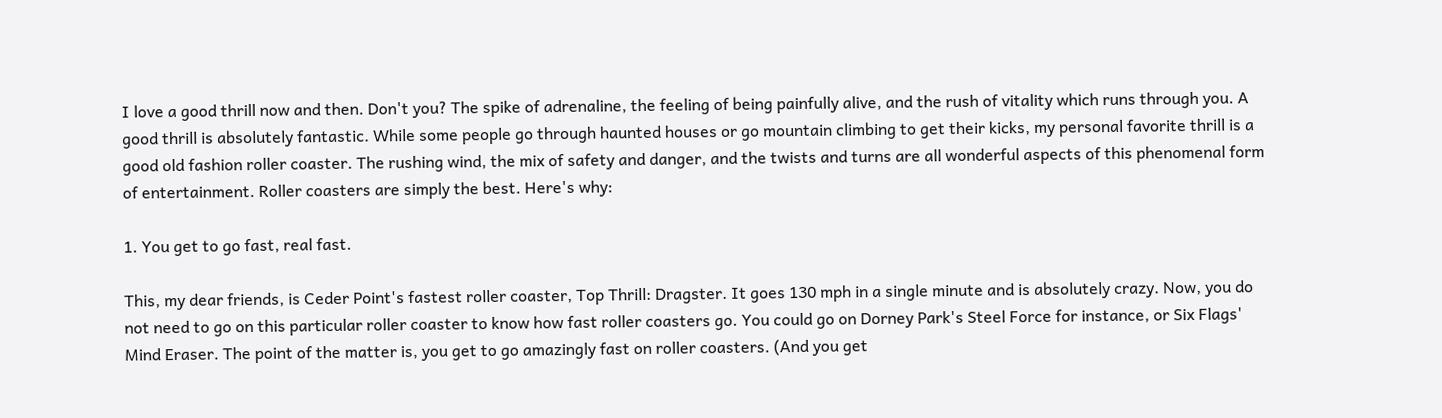I love a good thrill now and then. Don't you? The spike of adrenaline, the feeling of being painfully alive, and the rush of vitality which runs through you. A good thrill is absolutely fantastic. While some people go through haunted houses or go mountain climbing to get their kicks, my personal favorite thrill is a good old fashion roller coaster. The rushing wind, the mix of safety and danger, and the twists and turns are all wonderful aspects of this phenomenal form of entertainment. Roller coasters are simply the best. Here's why:

1. You get to go fast, real fast.

This, my dear friends, is Ceder Point's fastest roller coaster, Top Thrill: Dragster. It goes 130 mph in a single minute and is absolutely crazy. Now, you do not need to go on this particular roller coaster to know how fast roller coasters go. You could go on Dorney Park's Steel Force for instance, or Six Flags' Mind Eraser. The point of the matter is, you get to go amazingly fast on roller coasters. (And you get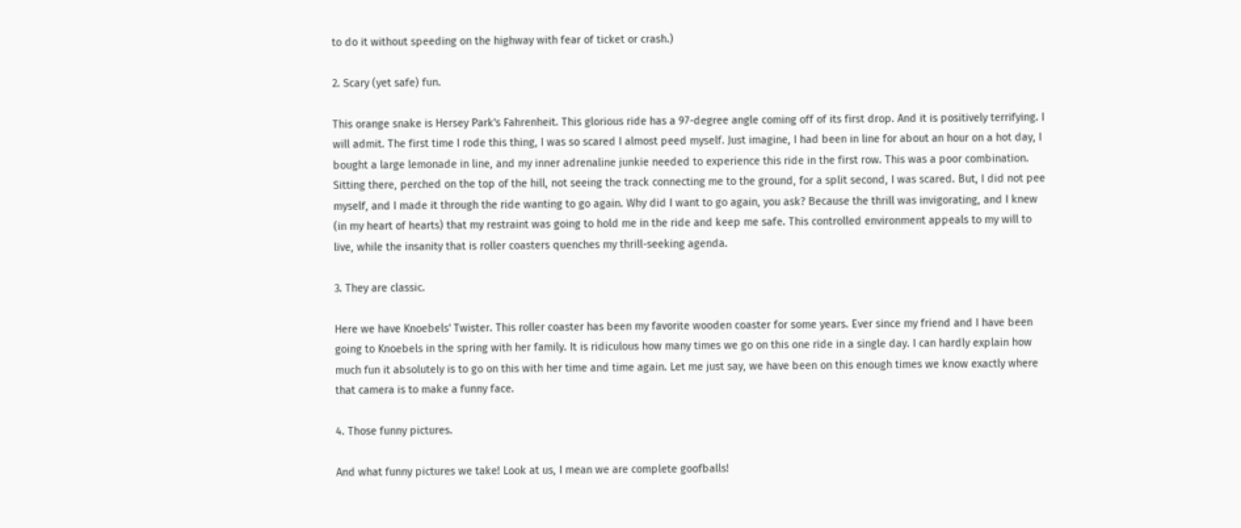to do it without speeding on the highway with fear of ticket or crash.)

2. Scary (yet safe) fun.

This orange snake is Hersey Park's Fahrenheit. This glorious ride has a 97-degree angle coming off of its first drop. And it is positively terrifying. I will admit. The first time I rode this thing, I was so scared I almost peed myself. Just imagine, I had been in line for about an hour on a hot day, I bought a large lemonade in line, and my inner adrenaline junkie needed to experience this ride in the first row. This was a poor combination. Sitting there, perched on the top of the hill, not seeing the track connecting me to the ground, for a split second, I was scared. But, I did not pee myself, and I made it through the ride wanting to go again. Why did I want to go again, you ask? Because the thrill was invigorating, and I knew (in my heart of hearts) that my restraint was going to hold me in the ride and keep me safe. This controlled environment appeals to my will to live, while the insanity that is roller coasters quenches my thrill-seeking agenda.

3. They are classic.

Here we have Knoebels' Twister. This roller coaster has been my favorite wooden coaster for some years. Ever since my friend and I have been going to Knoebels in the spring with her family. It is ridiculous how many times we go on this one ride in a single day. I can hardly explain how much fun it absolutely is to go on this with her time and time again. Let me just say, we have been on this enough times we know exactly where that camera is to make a funny face.

4. Those funny pictures.

And what funny pictures we take! Look at us, I mean we are complete goofballs!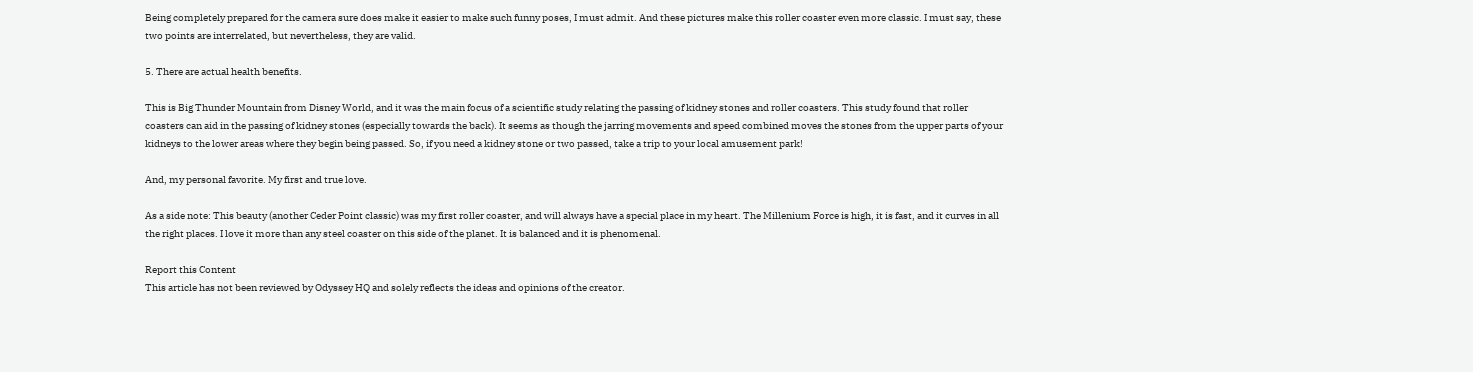Being completely prepared for the camera sure does make it easier to make such funny poses, I must admit. And these pictures make this roller coaster even more classic. I must say, these two points are interrelated, but nevertheless, they are valid.

5. There are actual health benefits.

This is Big Thunder Mountain from Disney World, and it was the main focus of a scientific study relating the passing of kidney stones and roller coasters. This study found that roller coasters can aid in the passing of kidney stones (especially towards the back). It seems as though the jarring movements and speed combined moves the stones from the upper parts of your kidneys to the lower areas where they begin being passed. So, if you need a kidney stone or two passed, take a trip to your local amusement park!

And, my personal favorite. My first and true love.

As a side note: This beauty (another Ceder Point classic) was my first roller coaster, and will always have a special place in my heart. The Millenium Force is high, it is fast, and it curves in all the right places. I love it more than any steel coaster on this side of the planet. It is balanced and it is phenomenal.

Report this Content
This article has not been reviewed by Odyssey HQ and solely reflects the ideas and opinions of the creator.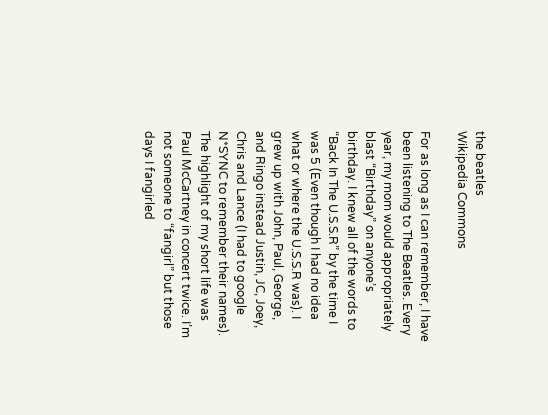the beatles
Wikipedia Commons

For as long as I can remember, I have been listening to The Beatles. Every year, my mom would appropriately blast “Birthday” on anyone’s birthday. I knew all of the words to “Back In The U.S.S.R” by the time I was 5 (Even though I had no idea what or where the U.S.S.R was). I grew up with John, Paul, George, and Ringo instead Justin, JC, Joey, Chris and Lance (I had to google N*SYNC to remember their names). The highlight of my short life was Paul McCartney in concert twice. I’m not someone to “fangirl” but those days I fangirled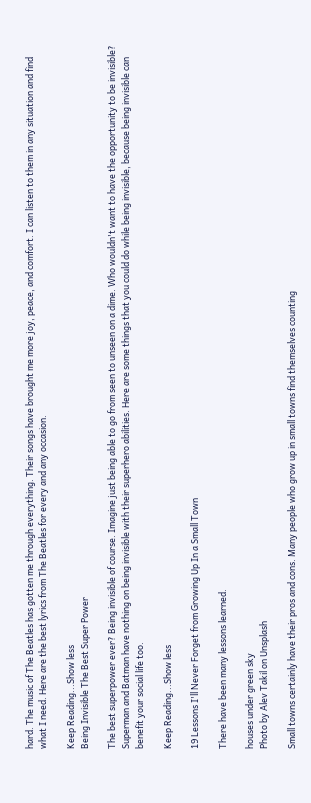hard. The music of The Beatles has gotten me through everything. Their songs have brought me more joy, peace, and comfort. I can listen to them in any situation and find what I need. Here are the best lyrics from The Beatles for every and any occasion.

Keep Reading...Show less
Being Invisible The Best Super Power

The best superpower ever? Being invisible of course. Imagine just being able to go from seen to unseen on a dime. Who wouldn't want to have the opportunity to be invisible? Superman and Batman have nothing on being invisible with their superhero abilities. Here are some things that you could do while being invisible, because being invisible can benefit your social life too.

Keep Reading...Show less

19 Lessons I'll Never Forget from Growing Up In a Small Town

There have been many lessons learned.

houses under green sky
Photo by Alev Takil on Unsplash

Small towns certainly have their pros and cons. Many people who grow up in small towns find themselves counting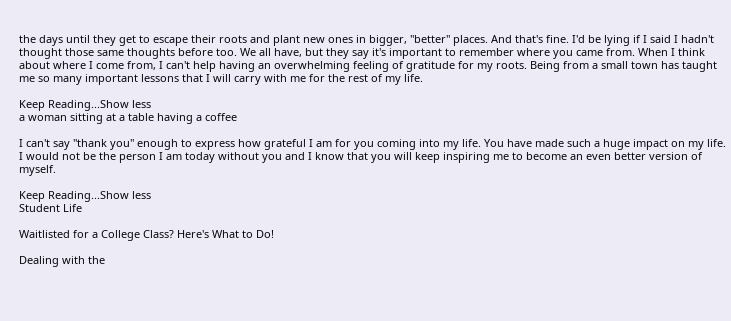the days until they get to escape their roots and plant new ones in bigger, "better" places. And that's fine. I'd be lying if I said I hadn't thought those same thoughts before too. We all have, but they say it's important to remember where you came from. When I think about where I come from, I can't help having an overwhelming feeling of gratitude for my roots. Being from a small town has taught me so many important lessons that I will carry with me for the rest of my life.

Keep Reading...Show less
a woman sitting at a table having a coffee

I can't say "thank you" enough to express how grateful I am for you coming into my life. You have made such a huge impact on my life. I would not be the person I am today without you and I know that you will keep inspiring me to become an even better version of myself.

Keep Reading...Show less
Student Life

Waitlisted for a College Class? Here's What to Do!

Dealing with the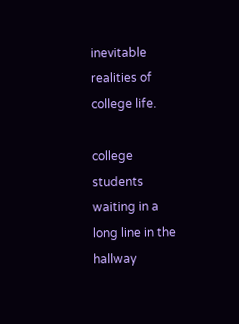inevitable realities of college life.

college students waiting in a long line in the hallway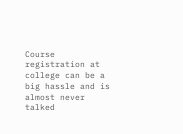Course registration at college can be a big hassle and is almost never talked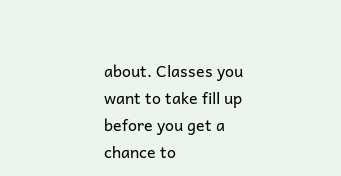about. Classes you want to take fill up before you get a chance to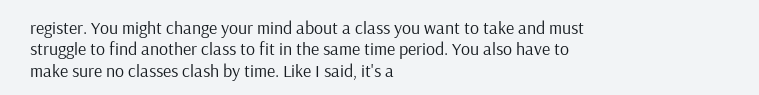register. You might change your mind about a class you want to take and must struggle to find another class to fit in the same time period. You also have to make sure no classes clash by time. Like I said, it's a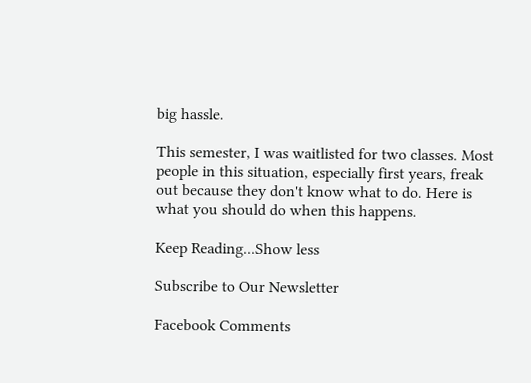big hassle.

This semester, I was waitlisted for two classes. Most people in this situation, especially first years, freak out because they don't know what to do. Here is what you should do when this happens.

Keep Reading...Show less

Subscribe to Our Newsletter

Facebook Comments